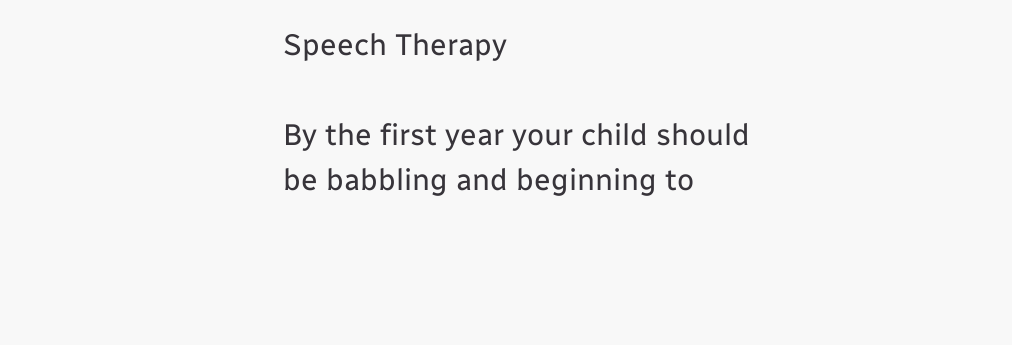Speech Therapy

By the first year your child should be babbling and beginning to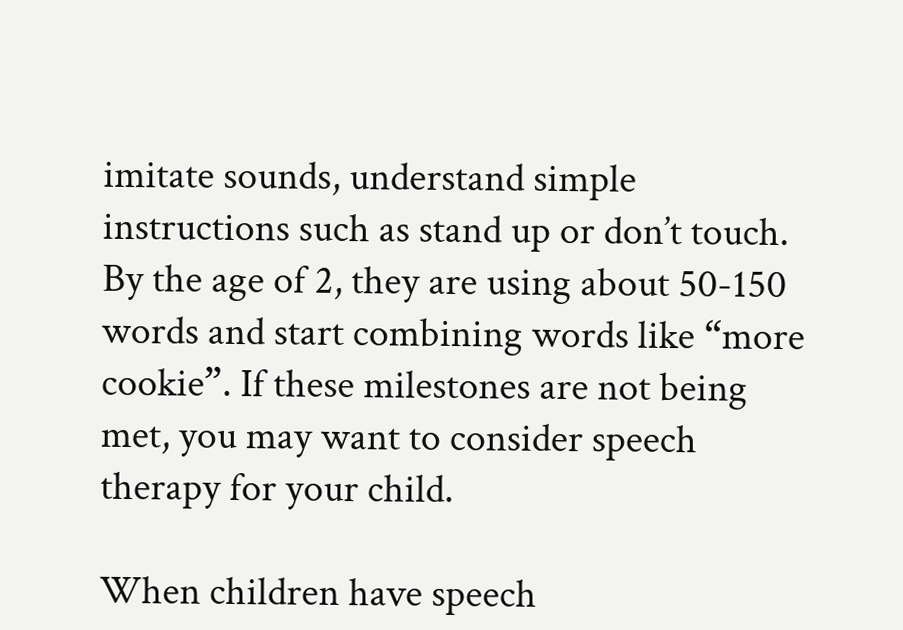imitate sounds, understand simple instructions such as stand up or don’t touch. By the age of 2, they are using about 50-150 words and start combining words like “more cookie”. If these milestones are not being met, you may want to consider speech therapy for your child.

When children have speech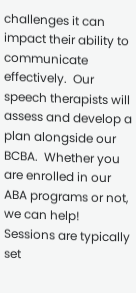challenges it can impact their ability to communicate effectively.  Our speech therapists will assess and develop a plan alongside our BCBA.  Whether you are enrolled in our ABA programs or not, we can help! Sessions are typically set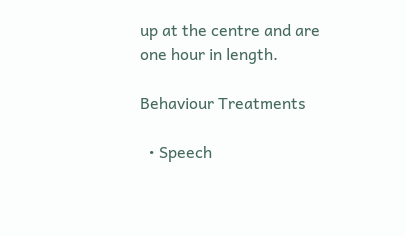up at the centre and are one hour in length.

Behaviour Treatments

  • Speech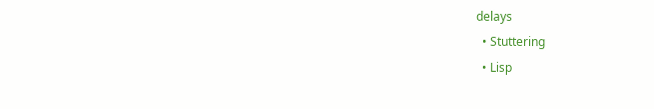delays
  • Stuttering
  • Lisp